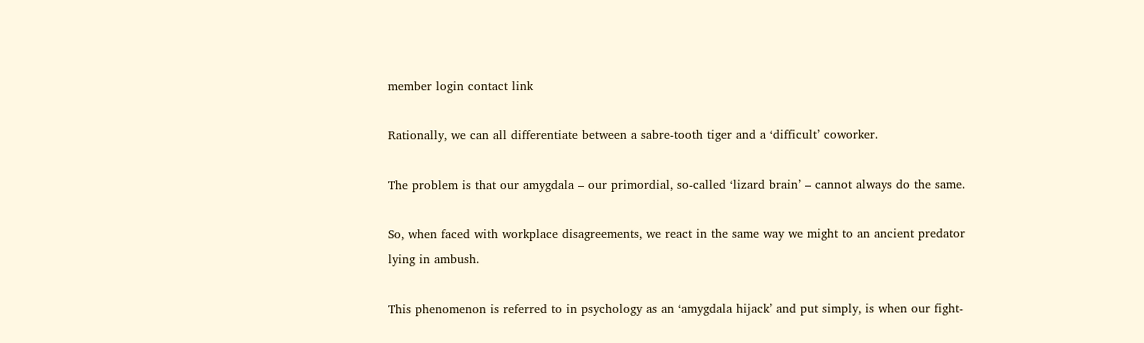member login contact link

Rationally, we can all differentiate between a sabre-tooth tiger and a ‘difficult’ coworker.

The problem is that our amygdala – our primordial, so-called ‘lizard brain’ – cannot always do the same.

So, when faced with workplace disagreements, we react in the same way we might to an ancient predator lying in ambush.

This phenomenon is referred to in psychology as an ‘amygdala hijack’ and put simply, is when our fight-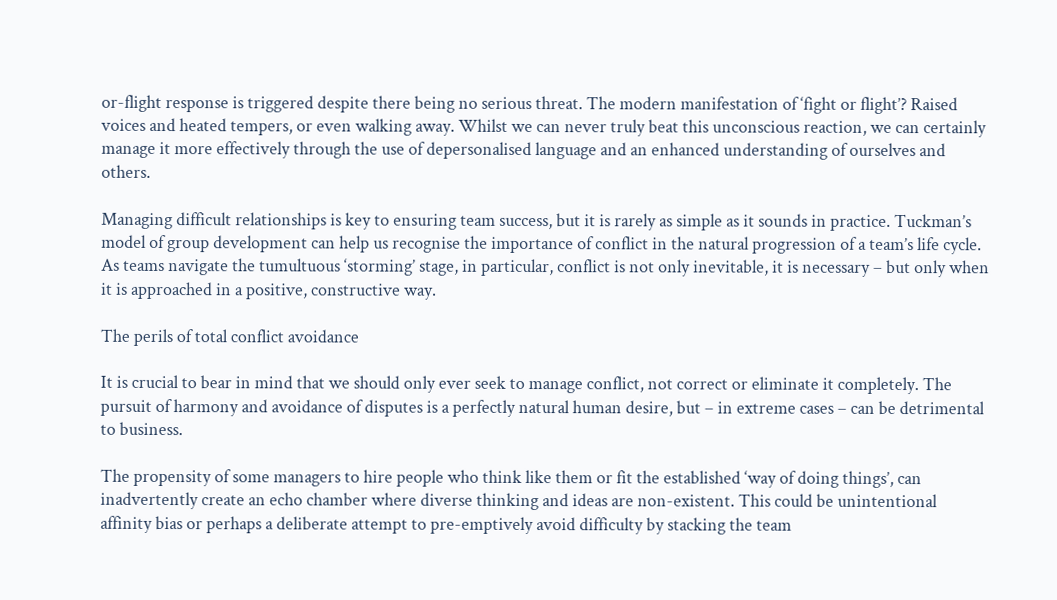or-flight response is triggered despite there being no serious threat. The modern manifestation of ‘fight or flight’? Raised voices and heated tempers, or even walking away. Whilst we can never truly beat this unconscious reaction, we can certainly manage it more effectively through the use of depersonalised language and an enhanced understanding of ourselves and others.

Managing difficult relationships is key to ensuring team success, but it is rarely as simple as it sounds in practice. Tuckman’s model of group development can help us recognise the importance of conflict in the natural progression of a team’s life cycle. As teams navigate the tumultuous ‘storming’ stage, in particular, conflict is not only inevitable, it is necessary – but only when it is approached in a positive, constructive way.

The perils of total conflict avoidance

It is crucial to bear in mind that we should only ever seek to manage conflict, not correct or eliminate it completely. The pursuit of harmony and avoidance of disputes is a perfectly natural human desire, but – in extreme cases – can be detrimental to business.

The propensity of some managers to hire people who think like them or fit the established ‘way of doing things’, can inadvertently create an echo chamber where diverse thinking and ideas are non-existent. This could be unintentional affinity bias or perhaps a deliberate attempt to pre-emptively avoid difficulty by stacking the team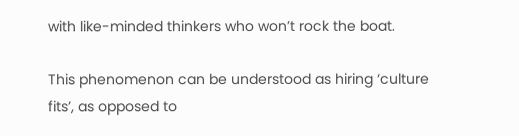with like-minded thinkers who won’t rock the boat.

This phenomenon can be understood as hiring ‘culture fits’, as opposed to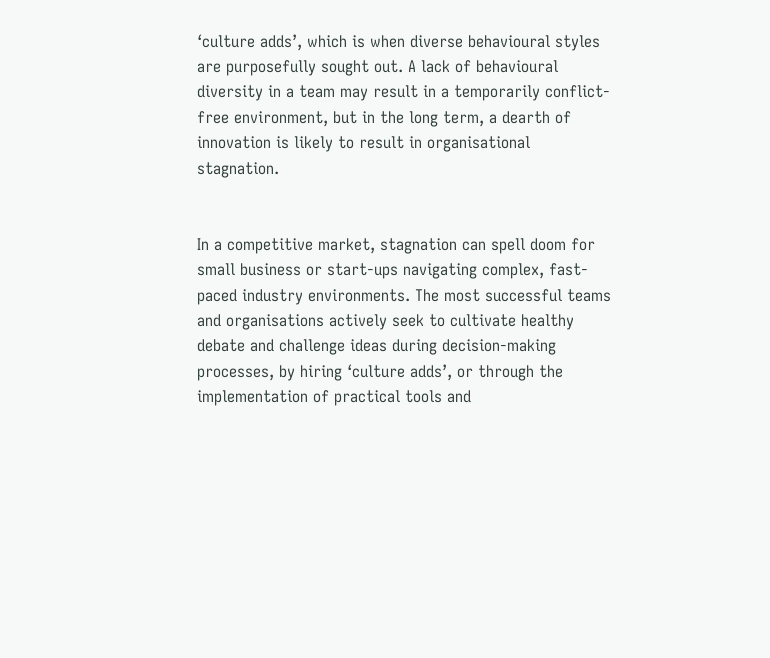‘culture adds’, which is when diverse behavioural styles are purposefully sought out. A lack of behavioural diversity in a team may result in a temporarily conflict-free environment, but in the long term, a dearth of innovation is likely to result in organisational stagnation.


In a competitive market, stagnation can spell doom for small business or start-ups navigating complex, fast-paced industry environments. The most successful teams and organisations actively seek to cultivate healthy debate and challenge ideas during decision-making processes, by hiring ‘culture adds’, or through the implementation of practical tools and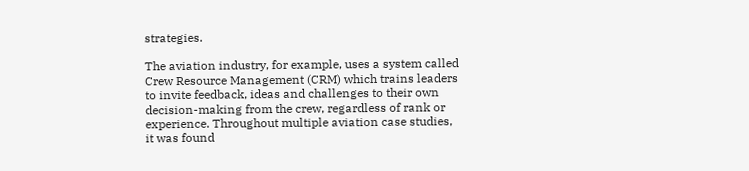strategies.

The aviation industry, for example, uses a system called Crew Resource Management (CRM) which trains leaders to invite feedback, ideas and challenges to their own decision-making from the crew, regardless of rank or experience. Throughout multiple aviation case studies, it was found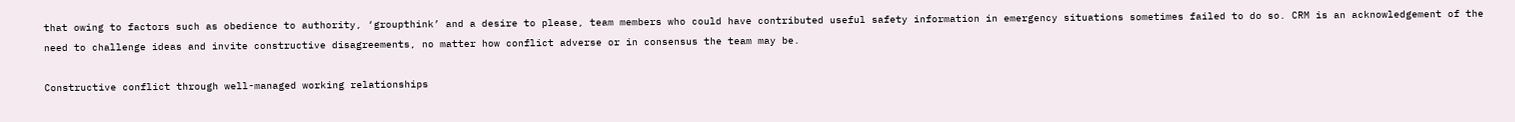that owing to factors such as obedience to authority, ‘groupthink’ and a desire to please, team members who could have contributed useful safety information in emergency situations sometimes failed to do so. CRM is an acknowledgement of the need to challenge ideas and invite constructive disagreements, no matter how conflict adverse or in consensus the team may be.

Constructive conflict through well-managed working relationships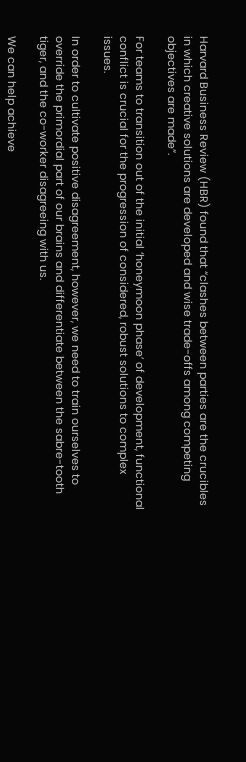Harvard Business Review (HBR) found that “clashes between parties are the crucibles in which creative solutions are developed and wise trade-offs among competing objectives are made”.

For teams to transition out of the initial ‘honeymoon phase’ of development, functional conflict is crucial for the progression of considered, robust solutions to complex issues.

In order to cultivate positive disagreement, however, we need to train ourselves to override the primordial part of our brains and differentiate between the sabre-tooth tiger, and the co-worker disagreeing with us.

We can help achieve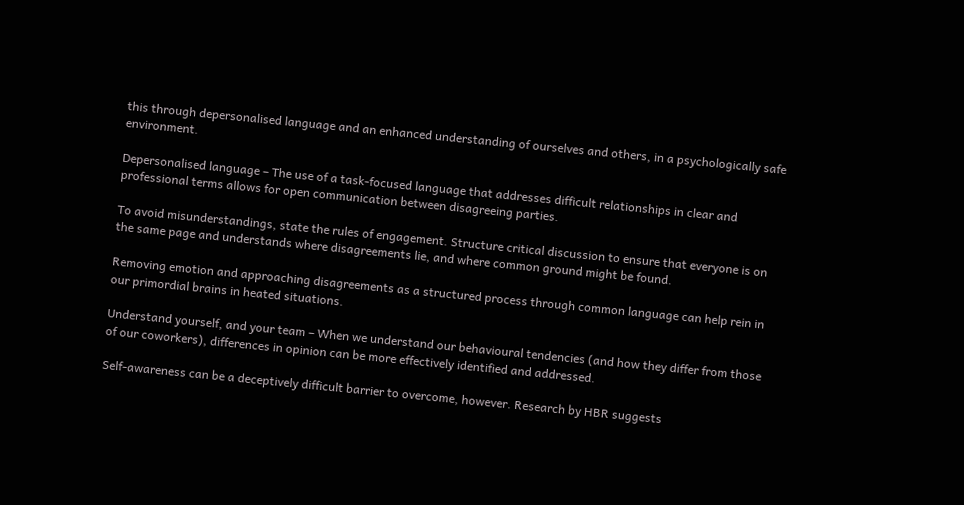this through depersonalised language and an enhanced understanding of ourselves and others, in a psychologically safe environment.

Depersonalised language – The use of a task-focused language that addresses difficult relationships in clear and professional terms allows for open communication between disagreeing parties.

To avoid misunderstandings, state the rules of engagement. Structure critical discussion to ensure that everyone is on the same page and understands where disagreements lie, and where common ground might be found.

Removing emotion and approaching disagreements as a structured process through common language can help rein in our primordial brains in heated situations.

Understand yourself, and your team – When we understand our behavioural tendencies (and how they differ from those of our coworkers), differences in opinion can be more effectively identified and addressed.

Self-awareness can be a deceptively difficult barrier to overcome, however. Research by HBR suggests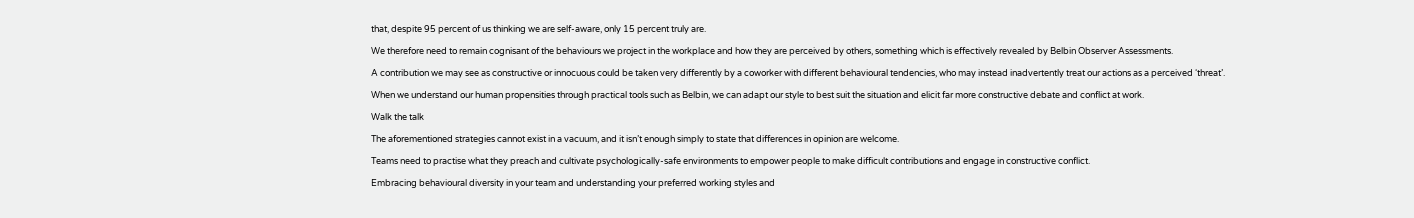that, despite 95 percent of us thinking we are self-aware, only 15 percent truly are.

We therefore need to remain cognisant of the behaviours we project in the workplace and how they are perceived by others, something which is effectively revealed by Belbin Observer Assessments.

A contribution we may see as constructive or innocuous could be taken very differently by a coworker with different behavioural tendencies, who may instead inadvertently treat our actions as a perceived ‘threat’.

When we understand our human propensities through practical tools such as Belbin, we can adapt our style to best suit the situation and elicit far more constructive debate and conflict at work.

Walk the talk

The aforementioned strategies cannot exist in a vacuum, and it isn’t enough simply to state that differences in opinion are welcome.

Teams need to practise what they preach and cultivate psychologically-safe environments to empower people to make difficult contributions and engage in constructive conflict.

Embracing behavioural diversity in your team and understanding your preferred working styles and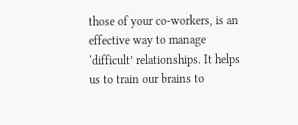those of your co-workers, is an effective way to manage ‘difficult’ relationships. It helps us to train our brains to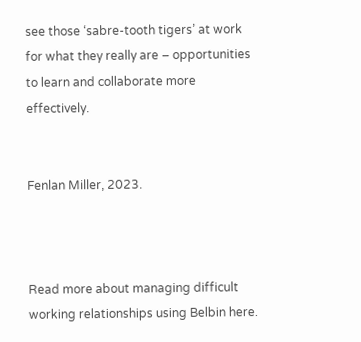see those ‘sabre-tooth tigers’ at work for what they really are – opportunities to learn and collaborate more effectively.


Fenlan Miller, 2023.



Read more about managing difficult working relationships using Belbin here.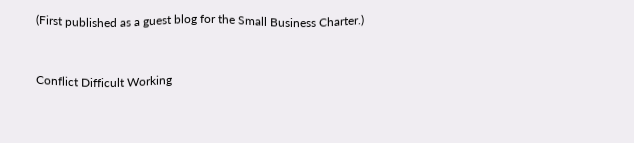(First published as a guest blog for the Small Business Charter.)


Conflict Difficult Working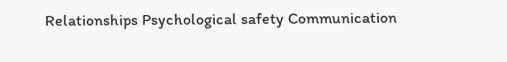Relationships Psychological safety Communication